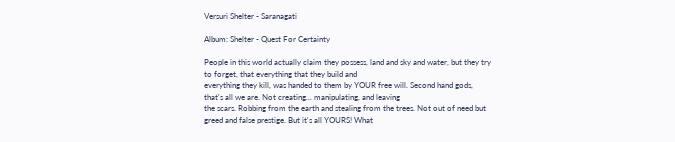Versuri Shelter - Saranagati

Album: Shelter - Quest For Certainty

People in this world actually claim they possess, land and sky and water, but they try to forget, that everything that they build and
everything they kill, was handed to them by YOUR free will. Second hand gods, that's all we are. Not creating... manipulating, and leaving
the scars. Robbing from the earth and stealing from the trees. Not out of need but greed and false prestige. But it's all YOURS! What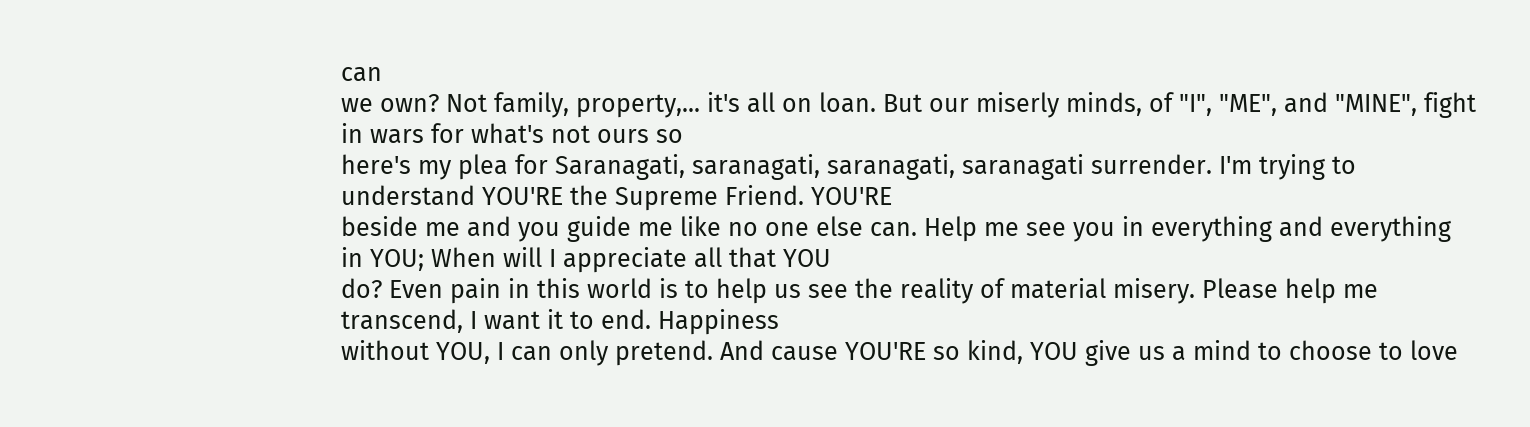can
we own? Not family, property,... it's all on loan. But our miserly minds, of "I", "ME", and "MINE", fight in wars for what's not ours so
here's my plea for Saranagati, saranagati, saranagati, saranagati surrender. I'm trying to understand YOU'RE the Supreme Friend. YOU'RE
beside me and you guide me like no one else can. Help me see you in everything and everything in YOU; When will I appreciate all that YOU
do? Even pain in this world is to help us see the reality of material misery. Please help me transcend, I want it to end. Happiness
without YOU, I can only pretend. And cause YOU'RE so kind, YOU give us a mind to choose to love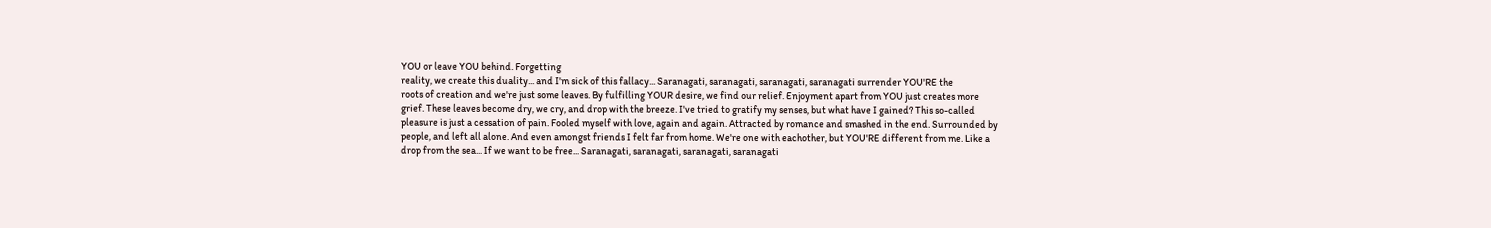YOU or leave YOU behind. Forgetting
reality, we create this duality... and I'm sick of this fallacy... Saranagati, saranagati, saranagati, saranagati surrender YOU'RE the
roots of creation and we're just some leaves. By fulfilling YOUR desire, we find our relief. Enjoyment apart from YOU just creates more
grief. These leaves become dry, we cry, and drop with the breeze. I've tried to gratify my senses, but what have I gained? This so-called
pleasure is just a cessation of pain. Fooled myself with love, again and again. Attracted by romance and smashed in the end. Surrounded by
people, and left all alone. And even amongst friends I felt far from home. We're one with eachother, but YOU'RE different from me. Like a
drop from the sea... If we want to be free... Saranagati, saranagati, saranagati, saranagati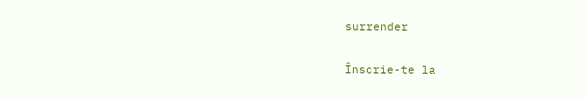surrender

Înscrie-te la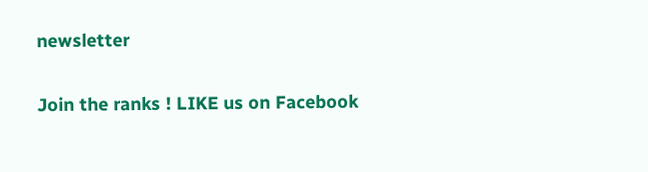newsletter

Join the ranks ! LIKE us on Facebook